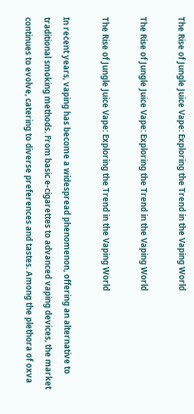The Rise of Jungle Juice Vape: Exploring the Trend in the Vaping World

The Rise of Jungle Juice Vape: Exploring the Trend in the Vaping World

The Rise of Jungle Juice Vape: Exploring the Trend in the Vaping World

In recent years, vaping has become a widespread phenomenon, offering an alternative to traditional smoking methods. From basic e-cigarettes to advanced vaping devices, the market continues to evolve, catering to diverse preferences and tastes. Among the plethora of oxva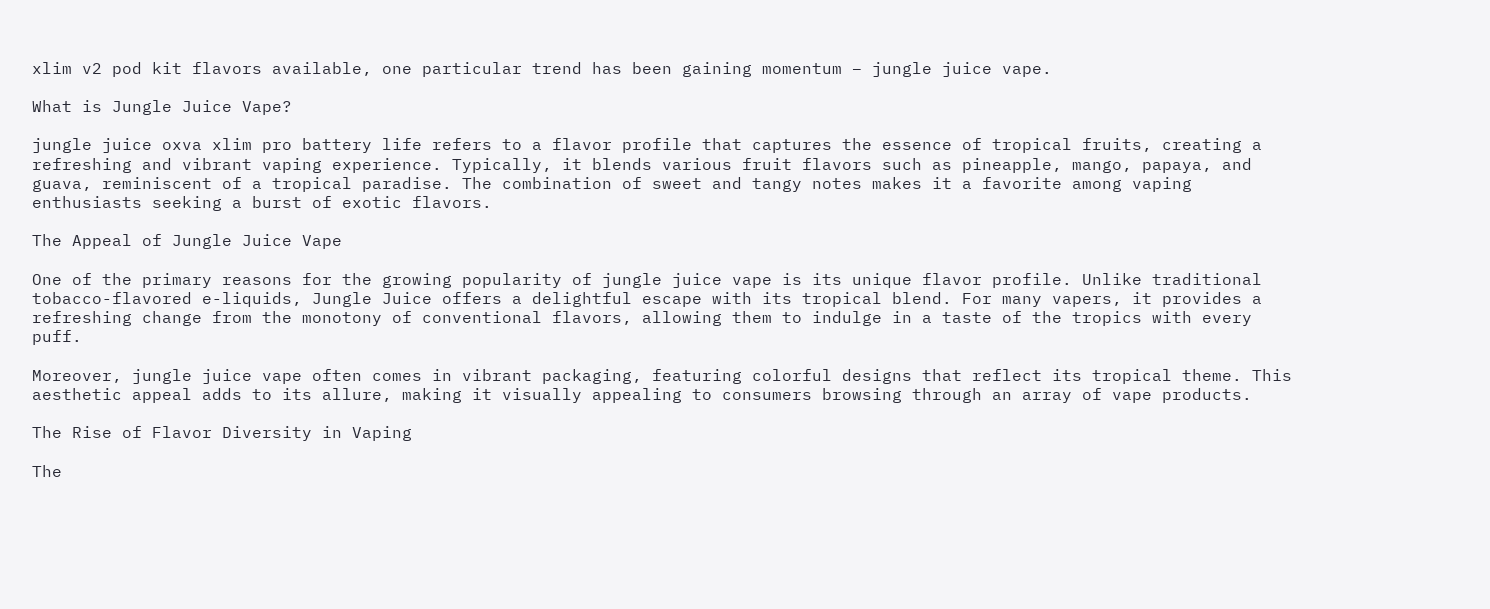xlim v2 pod kit flavors available, one particular trend has been gaining momentum – jungle juice vape.

What is Jungle Juice Vape?

jungle juice oxva xlim pro battery life refers to a flavor profile that captures the essence of tropical fruits, creating a refreshing and vibrant vaping experience. Typically, it blends various fruit flavors such as pineapple, mango, papaya, and guava, reminiscent of a tropical paradise. The combination of sweet and tangy notes makes it a favorite among vaping enthusiasts seeking a burst of exotic flavors.

The Appeal of Jungle Juice Vape

One of the primary reasons for the growing popularity of jungle juice vape is its unique flavor profile. Unlike traditional tobacco-flavored e-liquids, Jungle Juice offers a delightful escape with its tropical blend. For many vapers, it provides a refreshing change from the monotony of conventional flavors, allowing them to indulge in a taste of the tropics with every puff.

Moreover, jungle juice vape often comes in vibrant packaging, featuring colorful designs that reflect its tropical theme. This aesthetic appeal adds to its allure, making it visually appealing to consumers browsing through an array of vape products.

The Rise of Flavor Diversity in Vaping

The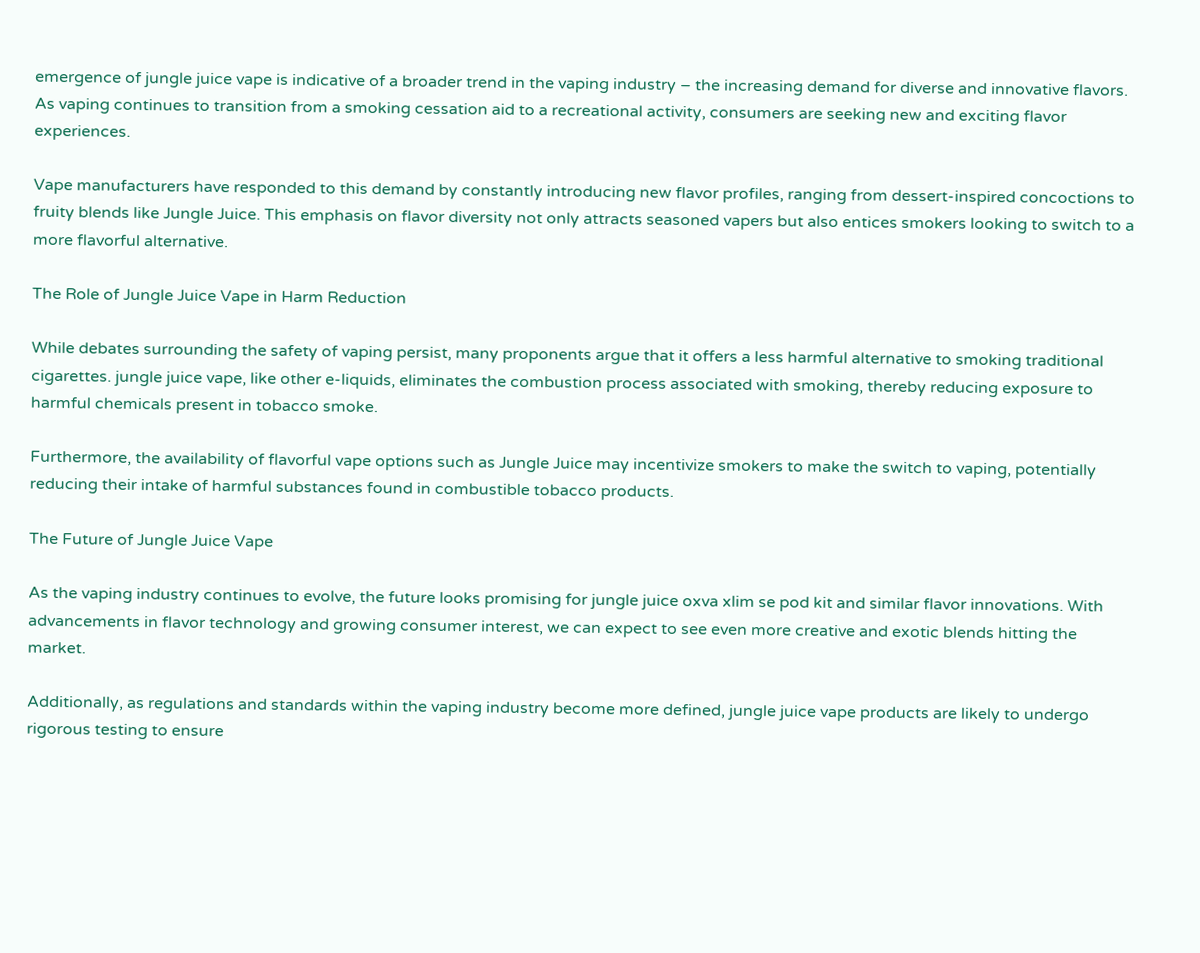emergence of jungle juice vape is indicative of a broader trend in the vaping industry – the increasing demand for diverse and innovative flavors. As vaping continues to transition from a smoking cessation aid to a recreational activity, consumers are seeking new and exciting flavor experiences.

Vape manufacturers have responded to this demand by constantly introducing new flavor profiles, ranging from dessert-inspired concoctions to fruity blends like Jungle Juice. This emphasis on flavor diversity not only attracts seasoned vapers but also entices smokers looking to switch to a more flavorful alternative.

The Role of Jungle Juice Vape in Harm Reduction

While debates surrounding the safety of vaping persist, many proponents argue that it offers a less harmful alternative to smoking traditional cigarettes. jungle juice vape, like other e-liquids, eliminates the combustion process associated with smoking, thereby reducing exposure to harmful chemicals present in tobacco smoke.

Furthermore, the availability of flavorful vape options such as Jungle Juice may incentivize smokers to make the switch to vaping, potentially reducing their intake of harmful substances found in combustible tobacco products.

The Future of Jungle Juice Vape

As the vaping industry continues to evolve, the future looks promising for jungle juice oxva xlim se pod kit and similar flavor innovations. With advancements in flavor technology and growing consumer interest, we can expect to see even more creative and exotic blends hitting the market.

Additionally, as regulations and standards within the vaping industry become more defined, jungle juice vape products are likely to undergo rigorous testing to ensure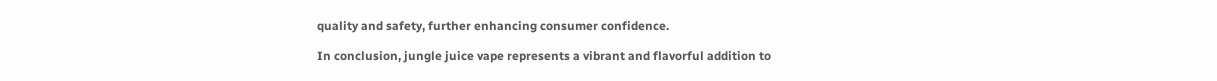quality and safety, further enhancing consumer confidence.

In conclusion, jungle juice vape represents a vibrant and flavorful addition to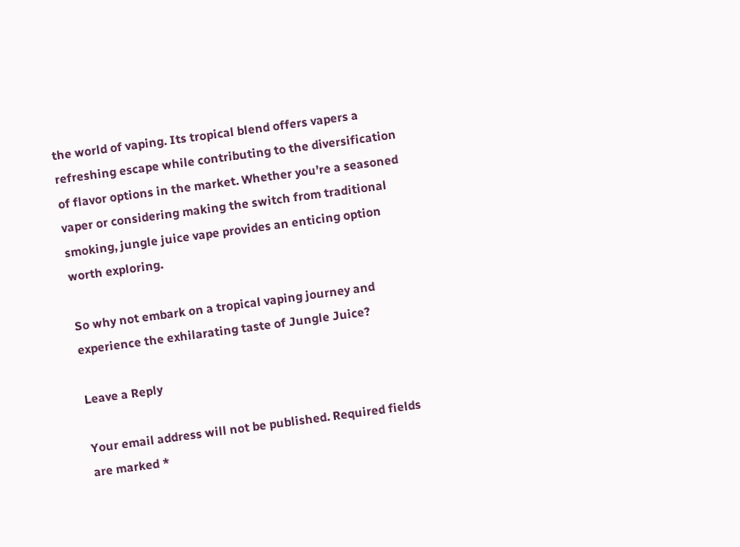the world of vaping. Its tropical blend offers vapers a refreshing escape while contributing to the diversification of flavor options in the market. Whether you’re a seasoned vaper or considering making the switch from traditional smoking, jungle juice vape provides an enticing option worth exploring.

So why not embark on a tropical vaping journey and experience the exhilarating taste of Jungle Juice?

Leave a Reply

Your email address will not be published. Required fields are marked *